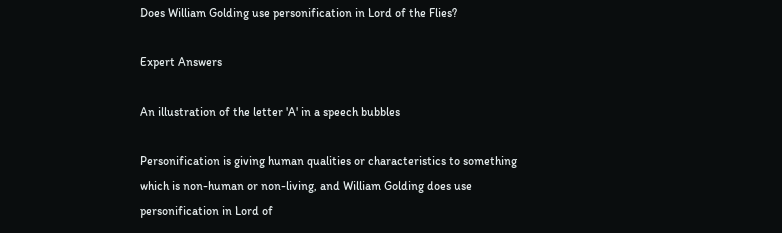Does William Golding use personification in Lord of the Flies?

Expert Answers

An illustration of the letter 'A' in a speech bubbles

Personification is giving human qualities or characteristics to something which is non-human or non-living, and William Golding does use personification in Lord of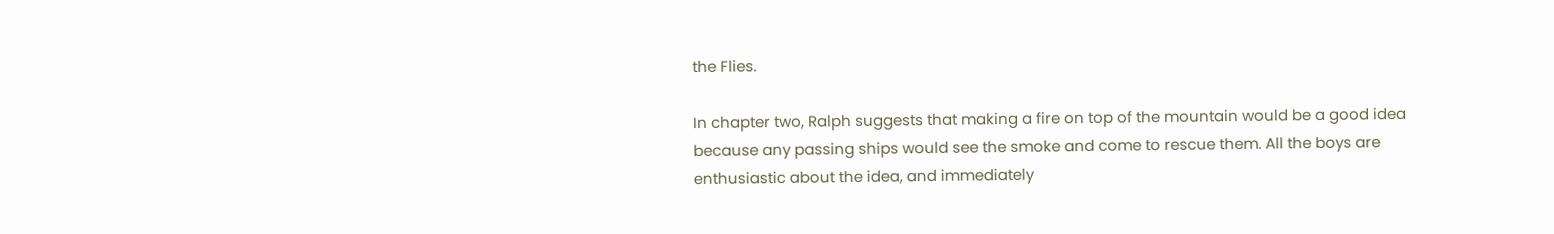the Flies.

In chapter two, Ralph suggests that making a fire on top of the mountain would be a good idea because any passing ships would see the smoke and come to rescue them. All the boys are enthusiastic about the idea, and immediately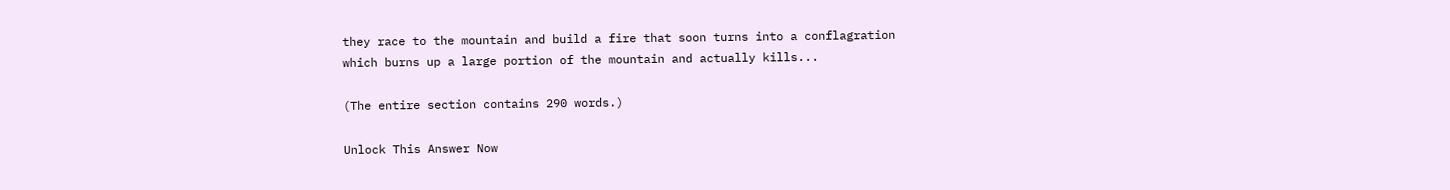they race to the mountain and build a fire that soon turns into a conflagration which burns up a large portion of the mountain and actually kills...

(The entire section contains 290 words.)

Unlock This Answer Now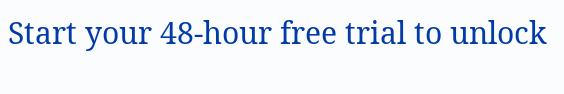Start your 48-hour free trial to unlock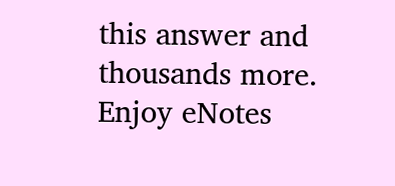this answer and thousands more. Enjoy eNotes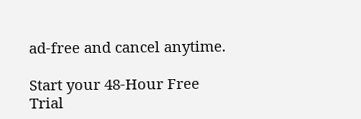ad-free and cancel anytime.

Start your 48-Hour Free Trial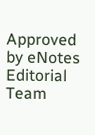Approved by eNotes Editorial Team